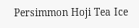Persimmon Hoji Tea Ice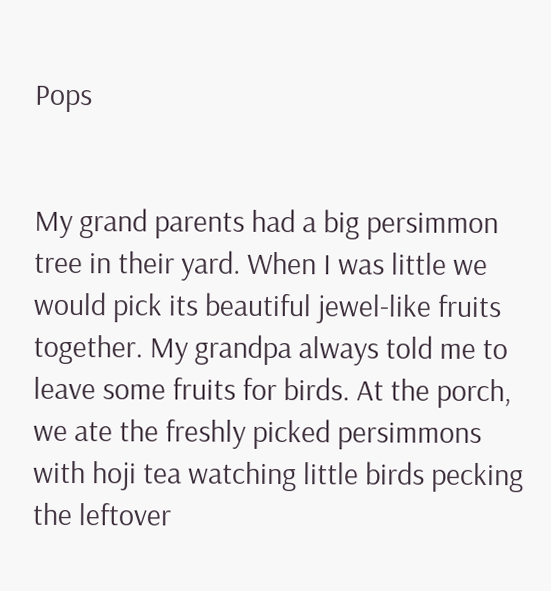Pops


My grand parents had a big persimmon tree in their yard. When I was little we would pick its beautiful jewel-like fruits together. My grandpa always told me to leave some fruits for birds. At the porch, we ate the freshly picked persimmons with hoji tea watching little birds pecking the leftover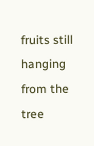fruits still hanging from the tree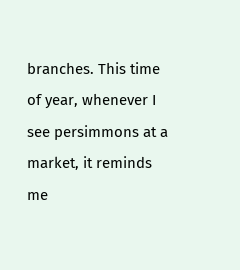branches. This time of year, whenever I see persimmons at a market, it reminds me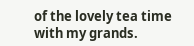of the lovely tea time with my grands.